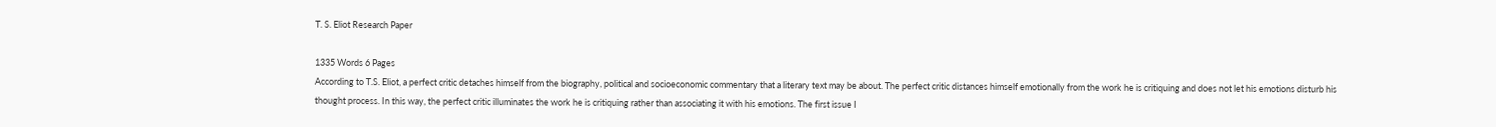T. S. Eliot Research Paper

1335 Words 6 Pages
According to T.S. Eliot, a perfect critic detaches himself from the biography, political and socioeconomic commentary that a literary text may be about. The perfect critic distances himself emotionally from the work he is critiquing and does not let his emotions disturb his thought process. In this way, the perfect critic illuminates the work he is critiquing rather than associating it with his emotions. The first issue I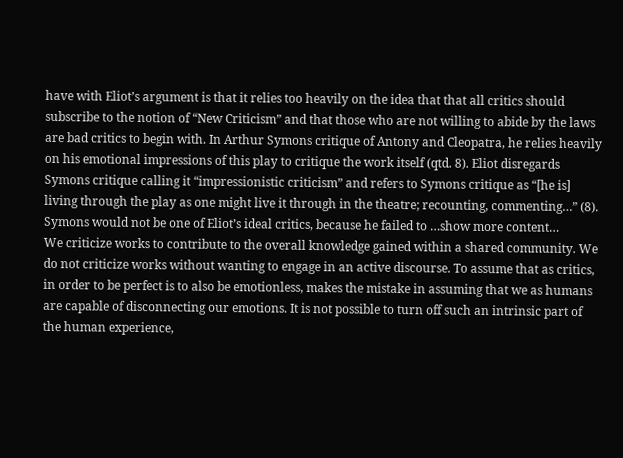have with Eliot’s argument is that it relies too heavily on the idea that that all critics should subscribe to the notion of “New Criticism” and that those who are not willing to abide by the laws are bad critics to begin with. In Arthur Symons critique of Antony and Cleopatra, he relies heavily on his emotional impressions of this play to critique the work itself (qtd. 8). Eliot disregards Symons critique calling it “impressionistic criticism” and refers to Symons critique as “[he is] living through the play as one might live it through in the theatre; recounting, commenting…” (8). Symons would not be one of Eliot’s ideal critics, because he failed to …show more content…
We criticize works to contribute to the overall knowledge gained within a shared community. We do not criticize works without wanting to engage in an active discourse. To assume that as critics, in order to be perfect is to also be emotionless, makes the mistake in assuming that we as humans are capable of disconnecting our emotions. It is not possible to turn off such an intrinsic part of the human experience,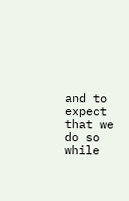and to expect that we do so while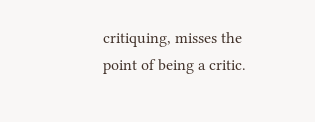critiquing, misses the point of being a critic.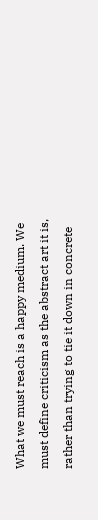What we must reach is a happy medium. We must define criticism as the abstract art it is, rather than trying to tie it down in concrete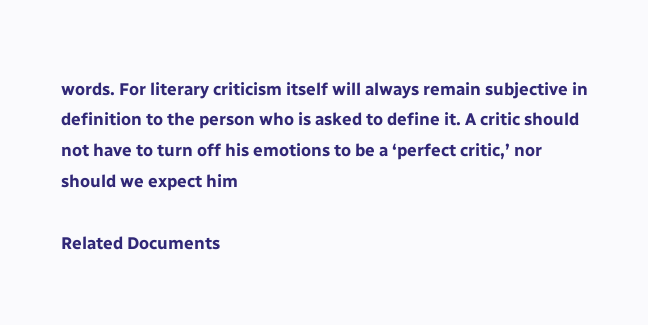words. For literary criticism itself will always remain subjective in definition to the person who is asked to define it. A critic should not have to turn off his emotions to be a ‘perfect critic,’ nor should we expect him

Related Documents